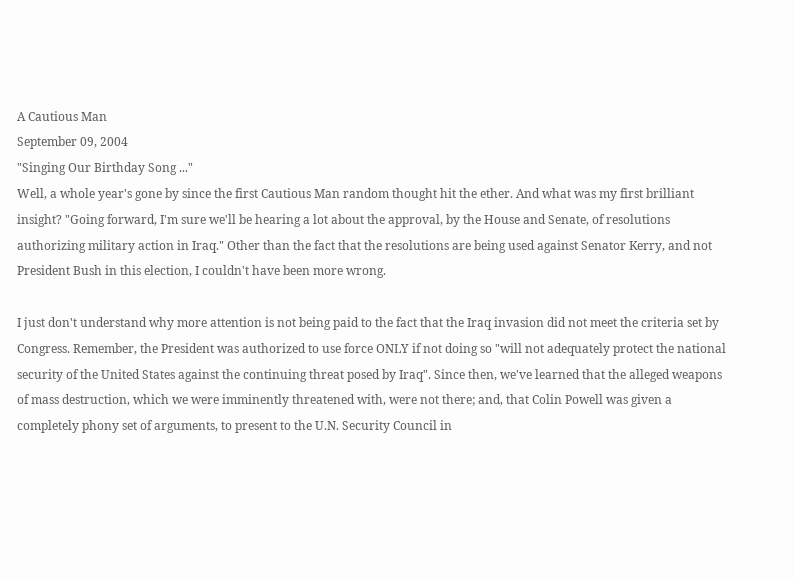A Cautious Man
September 09, 2004
"Singing Our Birthday Song ..."
Well, a whole year's gone by since the first Cautious Man random thought hit the ether. And what was my first brilliant insight? "Going forward, I'm sure we'll be hearing a lot about the approval, by the House and Senate, of resolutions authorizing military action in Iraq." Other than the fact that the resolutions are being used against Senator Kerry, and not President Bush in this election, I couldn't have been more wrong.

I just don't understand why more attention is not being paid to the fact that the Iraq invasion did not meet the criteria set by Congress. Remember, the President was authorized to use force ONLY if not doing so "will not adequately protect the national security of the United States against the continuing threat posed by Iraq". Since then, we've learned that the alleged weapons of mass destruction, which we were imminently threatened with, were not there; and, that Colin Powell was given a completely phony set of arguments, to present to the U.N. Security Council in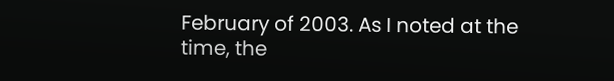February of 2003. As I noted at the time, the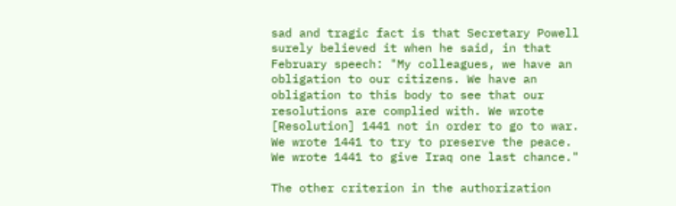sad and tragic fact is that Secretary Powell surely believed it when he said, in that February speech: "My colleagues, we have an obligation to our citizens. We have an obligation to this body to see that our resolutions are complied with. We wrote [Resolution] 1441 not in order to go to war. We wrote 1441 to try to preserve the peace. We wrote 1441 to give Iraq one last chance."

The other criterion in the authorization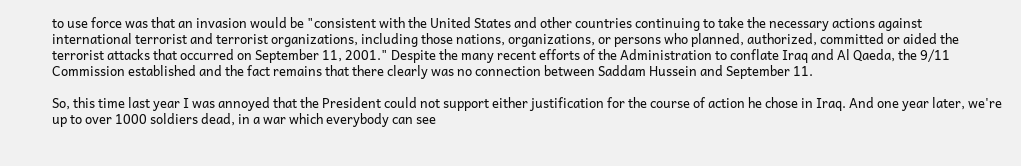to use force was that an invasion would be "consistent with the United States and other countries continuing to take the necessary actions against international terrorist and terrorist organizations, including those nations, organizations, or persons who planned, authorized, committed or aided the terrorist attacks that occurred on September 11, 2001." Despite the many recent efforts of the Administration to conflate Iraq and Al Qaeda, the 9/11 Commission established and the fact remains that there clearly was no connection between Saddam Hussein and September 11.

So, this time last year I was annoyed that the President could not support either justification for the course of action he chose in Iraq. And one year later, we're up to over 1000 soldiers dead, in a war which everybody can see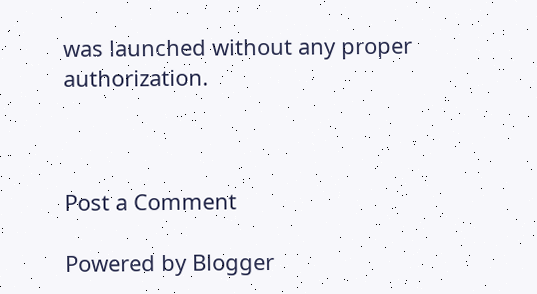was launched without any proper authorization.



Post a Comment

Powered by Blogger